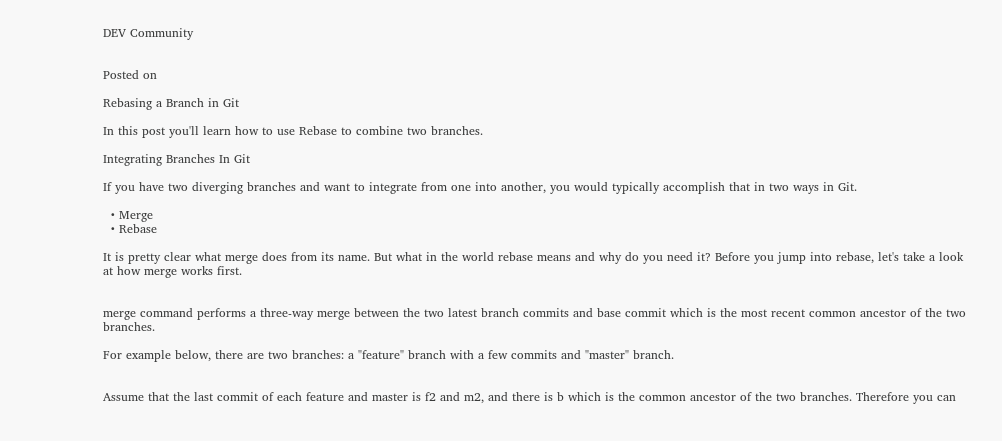DEV Community


Posted on

Rebasing a Branch in Git

In this post you'll learn how to use Rebase to combine two branches.

Integrating Branches In Git

If you have two diverging branches and want to integrate from one into another, you would typically accomplish that in two ways in Git.

  • Merge
  • Rebase

It is pretty clear what merge does from its name. But what in the world rebase means and why do you need it? Before you jump into rebase, let's take a look at how merge works first.


merge command performs a three-way merge between the two latest branch commits and base commit which is the most recent common ancestor of the two branches.

For example below, there are two branches: a "feature" branch with a few commits and "master" branch.


Assume that the last commit of each feature and master is f2 and m2, and there is b which is the common ancestor of the two branches. Therefore you can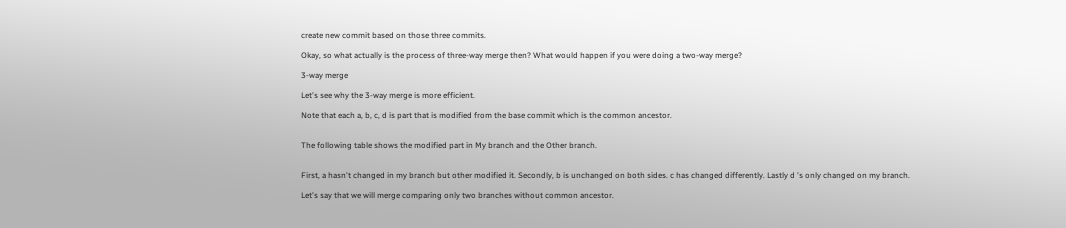create new commit based on those three commits.

Okay, so what actually is the process of three-way merge then? What would happen if you were doing a two-way merge?

3-way merge

Let's see why the 3-way merge is more efficient.

Note that each a, b, c, d is part that is modified from the base commit which is the common ancestor.


The following table shows the modified part in My branch and the Other branch.


First, a hasn't changed in my branch but other modified it. Secondly, b is unchanged on both sides. c has changed differently. Lastly d 's only changed on my branch.

Let's say that we will merge comparing only two branches without common ancestor.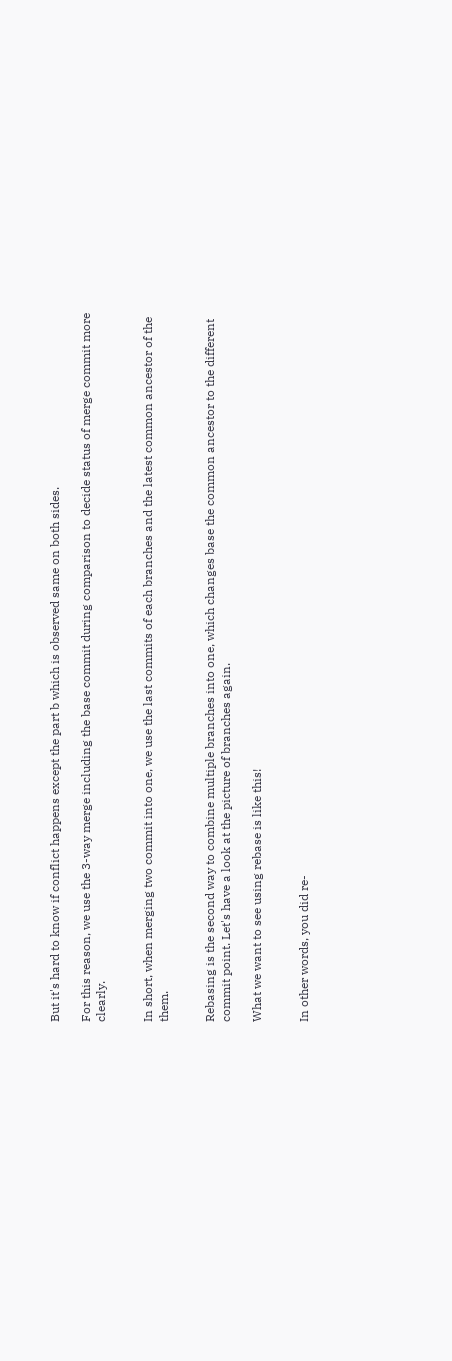But it's hard to know if conflict happens except the part b which is observed same on both sides.

For this reason, we use the 3-way merge including the base commit during comparison to decide status of merge commit more clearly.


In short, when merging two commit into one, we use the last commits of each branches and the latest common ancestor of the them.


Rebasing is the second way to combine multiple branches into one, which changes base the common ancestor to the different commit point. Let's have a look at the picture of branches again.

What we want to see using rebase is like this!


In other words, you did re-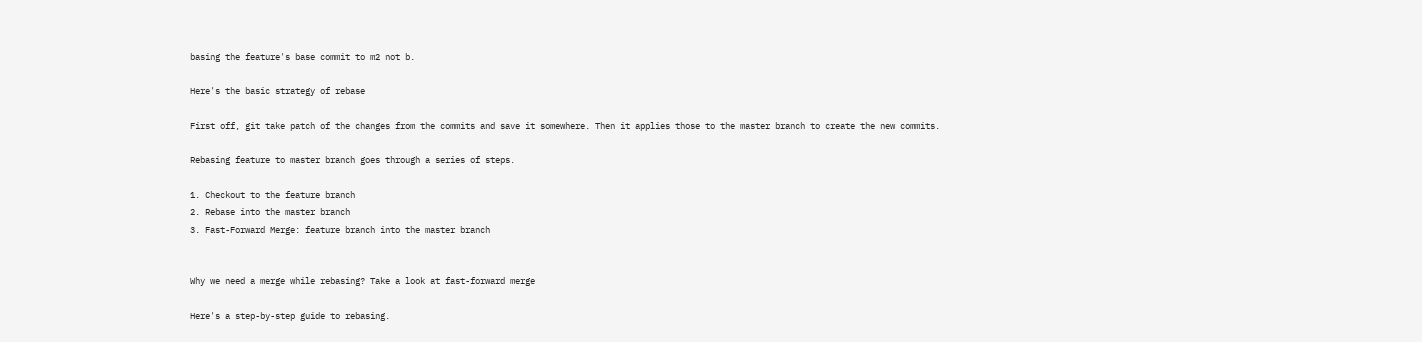basing the feature's base commit to m2 not b.

Here's the basic strategy of rebase

First off, git take patch of the changes from the commits and save it somewhere. Then it applies those to the master branch to create the new commits.

Rebasing feature to master branch goes through a series of steps.

1. Checkout to the feature branch
2. Rebase into the master branch
3. Fast-Forward Merge: feature branch into the master branch


Why we need a merge while rebasing? Take a look at fast-forward merge

Here's a step-by-step guide to rebasing.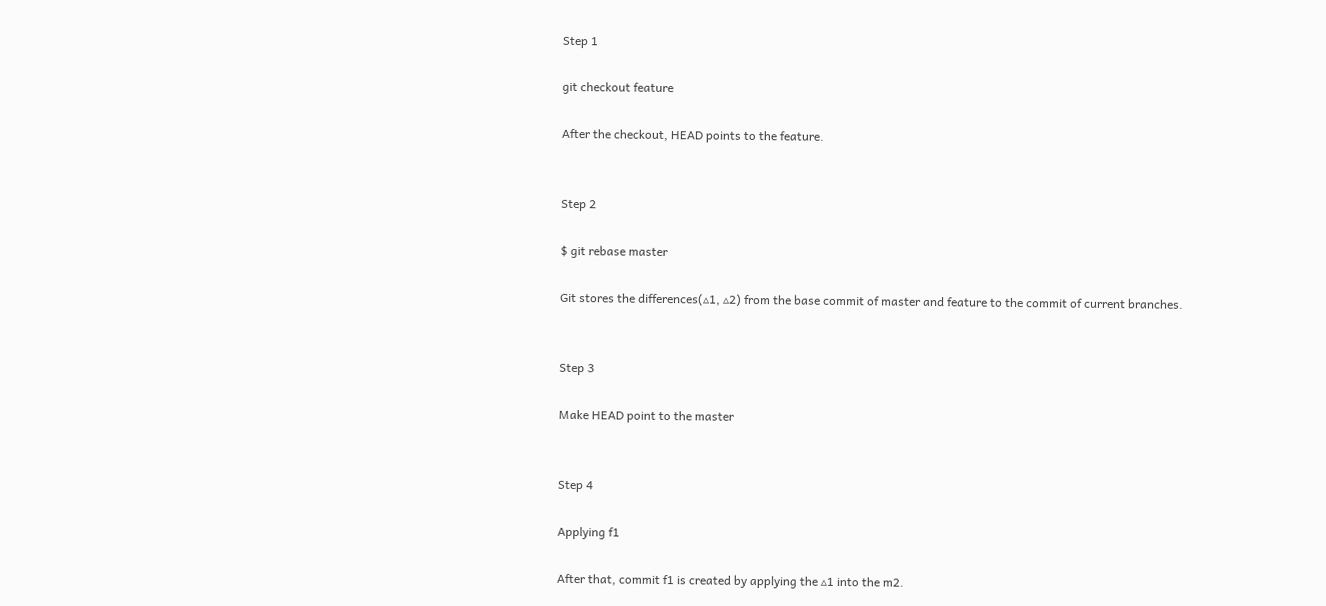Step 1

git checkout feature

After the checkout, HEAD points to the feature.


Step 2

$ git rebase master

Git stores the differences(▵1, ▵2) from the base commit of master and feature to the commit of current branches.


Step 3

Make HEAD point to the master


Step 4

Applying f1

After that, commit f1 is created by applying the ▵1 into the m2.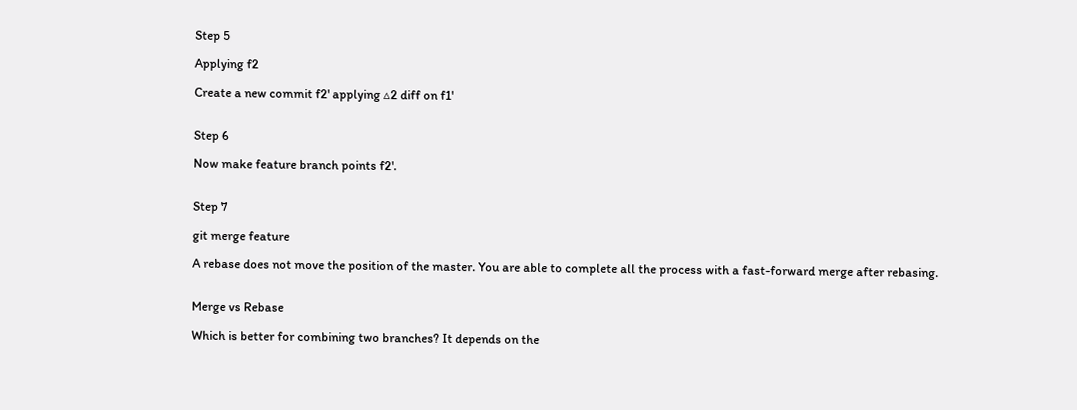Step 5

Applying f2

Create a new commit f2' applying ▵2 diff on f1'


Step 6

Now make feature branch points f2'.


Step 7

git merge feature

A rebase does not move the position of the master. You are able to complete all the process with a fast-forward merge after rebasing.


Merge vs Rebase

Which is better for combining two branches? It depends on the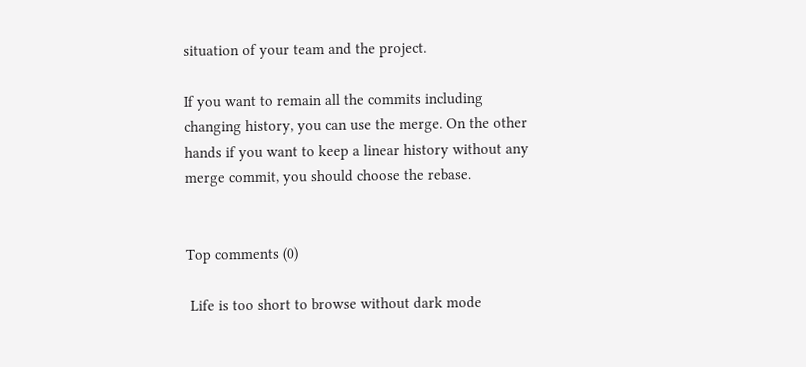situation of your team and the project.

If you want to remain all the commits including changing history, you can use the merge. On the other hands if you want to keep a linear history without any merge commit, you should choose the rebase.


Top comments (0)

 Life is too short to browse without dark mode